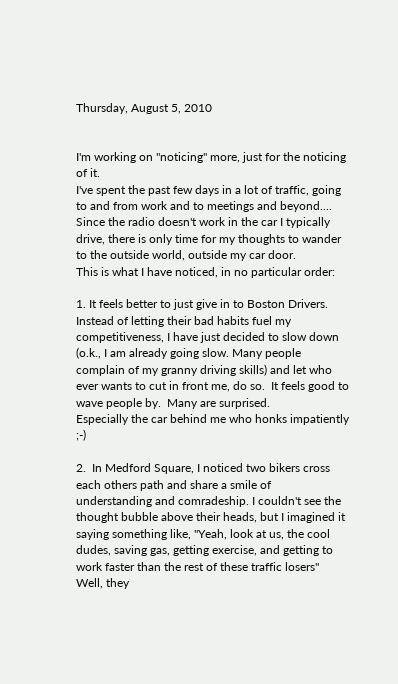Thursday, August 5, 2010


I'm working on "noticing" more, just for the noticing of it.
I've spent the past few days in a lot of traffic, going to and from work and to meetings and beyond....
Since the radio doesn't work in the car I typically drive, there is only time for my thoughts to wander to the outside world, outside my car door.
This is what I have noticed, in no particular order:

1. It feels better to just give in to Boston Drivers.  Instead of letting their bad habits fuel my competitiveness, I have just decided to slow down (o.k., I am already going slow. Many people complain of my granny driving skills) and let who ever wants to cut in front me, do so.  It feels good to wave people by.  Many are surprised.
Especially the car behind me who honks impatiently ;-)

2.  In Medford Square, I noticed two bikers cross each others path and share a smile of understanding and comradeship. I couldn't see the thought bubble above their heads, but I imagined it saying something like, "Yeah, look at us, the cool dudes, saving gas, getting exercise, and getting to work faster than the rest of these traffic losers"  Well, they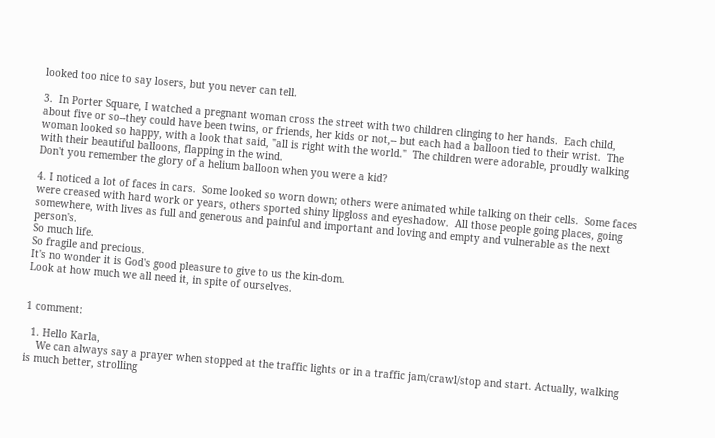looked too nice to say losers, but you never can tell.

3.  In Porter Square, I watched a pregnant woman cross the street with two children clinging to her hands.  Each child, about five or so--they could have been twins, or friends, her kids or not,-- but each had a balloon tied to their wrist.  The woman looked so happy, with a look that said, "all is right with the world."  The children were adorable, proudly walking with their beautiful balloons, flapping in the wind.
Don't you remember the glory of a helium balloon when you were a kid?

4. I noticed a lot of faces in cars.  Some looked so worn down; others were animated while talking on their cells.  Some faces were creased with hard work or years, others sported shiny lipgloss and eyeshadow.  All those people going places, going somewhere, with lives as full and generous and painful and important and loving and empty and vulnerable as the next person's.
So much life.
So fragile and precious.
It's no wonder it is God's good pleasure to give to us the kin-dom.
Look at how much we all need it, in spite of ourselves.


1 comment:

  1. Hello Karla,
    We can always say a prayer when stopped at the traffic lights or in a traffic jam/crawl/stop and start. Actually, walking is much better, strolling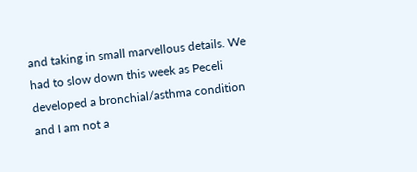and taking in small marvellous details. We had to slow down this week as Peceli developed a bronchial/asthma condition and I am not a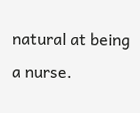natural at being a nurse.